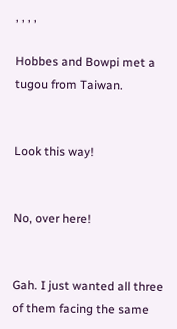, , , ,

Hobbes and Bowpi met a tugou from Taiwan.


Look this way!


No, over here!


Gah. I just wanted all three of them facing the same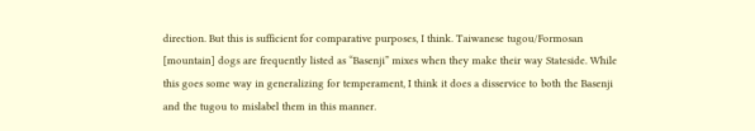direction. But this is sufficient for comparative purposes, I think. Taiwanese tugou/Formosan [mountain] dogs are frequently listed as “Basenji” mixes when they make their way Stateside. While this goes some way in generalizing for temperament, I think it does a disservice to both the Basenji and the tugou to mislabel them in this manner.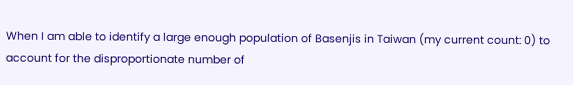When I am able to identify a large enough population of Basenjis in Taiwan (my current count: 0) to account for the disproportionate number of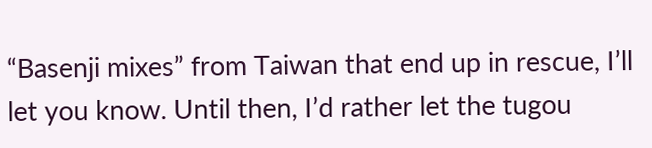“Basenji mixes” from Taiwan that end up in rescue, I’ll let you know. Until then, I’d rather let the tugou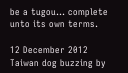be a tugou… complete unto its own terms.

12 December 2012 Taiwan dog buzzing by